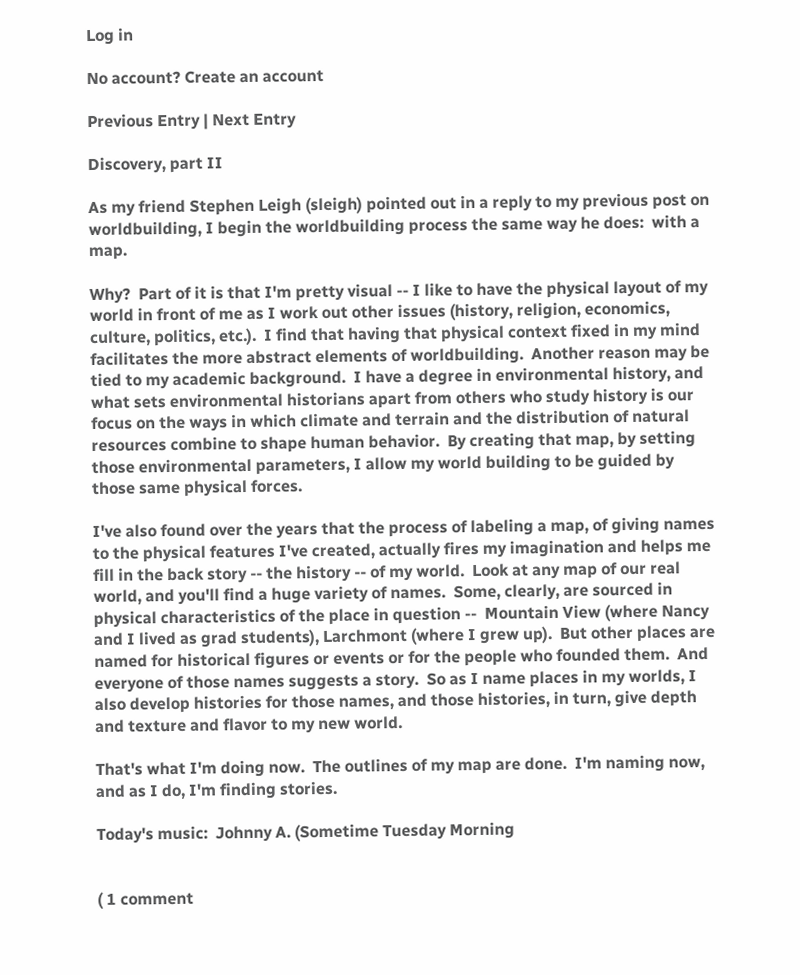Log in

No account? Create an account

Previous Entry | Next Entry

Discovery, part II

As my friend Stephen Leigh (sleigh) pointed out in a reply to my previous post on worldbuilding, I begin the worldbuilding process the same way he does:  with a map.

Why?  Part of it is that I'm pretty visual -- I like to have the physical layout of my world in front of me as I work out other issues (history, religion, economics, culture, politics, etc.).  I find that having that physical context fixed in my mind facilitates the more abstract elements of worldbuilding.  Another reason may be tied to my academic background.  I have a degree in environmental history, and what sets environmental historians apart from others who study history is our focus on the ways in which climate and terrain and the distribution of natural resources combine to shape human behavior.  By creating that map, by setting those environmental parameters, I allow my world building to be guided by those same physical forces.

I've also found over the years that the process of labeling a map, of giving names to the physical features I've created, actually fires my imagination and helps me fill in the back story -- the history -- of my world.  Look at any map of our real world, and you'll find a huge variety of names.  Some, clearly, are sourced in physical characteristics of the place in question --  Mountain View (where Nancy and I lived as grad students), Larchmont (where I grew up).  But other places are named for historical figures or events or for the people who founded them.  And everyone of those names suggests a story.  So as I name places in my worlds, I also develop histories for those names, and those histories, in turn, give depth and texture and flavor to my new world.

That's what I'm doing now.  The outlines of my map are done.  I'm naming now, and as I do, I'm finding stories.

Today's music:  Johnny A. (Sometime Tuesday Morning


( 1 comment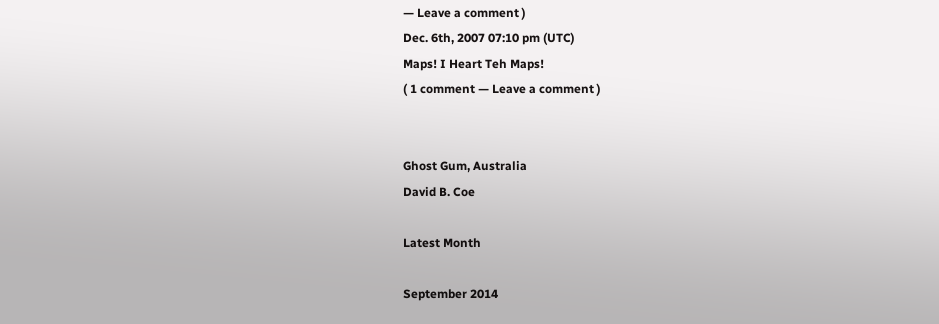— Leave a comment )
Dec. 6th, 2007 07:10 pm (UTC)
Maps! I Heart Teh Maps!
( 1 comment — Leave a comment )


Ghost Gum, Australia
David B. Coe

Latest Month

September 2014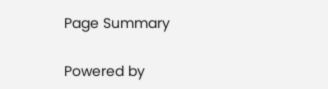Page Summary

Powered by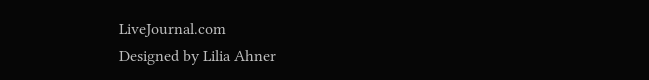LiveJournal.com
Designed by Lilia Ahner